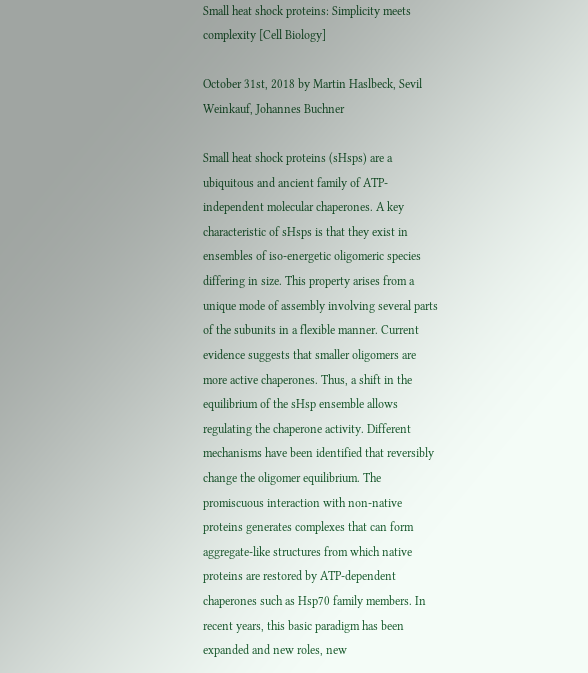Small heat shock proteins: Simplicity meets complexity [Cell Biology]

October 31st, 2018 by Martin Haslbeck, Sevil Weinkauf, Johannes Buchner

Small heat shock proteins (sHsps) are a ubiquitous and ancient family of ATP-independent molecular chaperones. A key characteristic of sHsps is that they exist in ensembles of iso-energetic oligomeric species differing in size. This property arises from a unique mode of assembly involving several parts of the subunits in a flexible manner. Current evidence suggests that smaller oligomers are more active chaperones. Thus, a shift in the equilibrium of the sHsp ensemble allows regulating the chaperone activity. Different mechanisms have been identified that reversibly change the oligomer equilibrium. The promiscuous interaction with non-native proteins generates complexes that can form aggregate-like structures from which native proteins are restored by ATP-dependent chaperones such as Hsp70 family members. In recent years, this basic paradigm has been expanded and new roles, new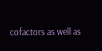cofactors as well as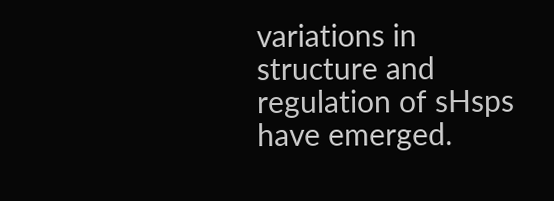variations in structure and regulation of sHsps have emerged.